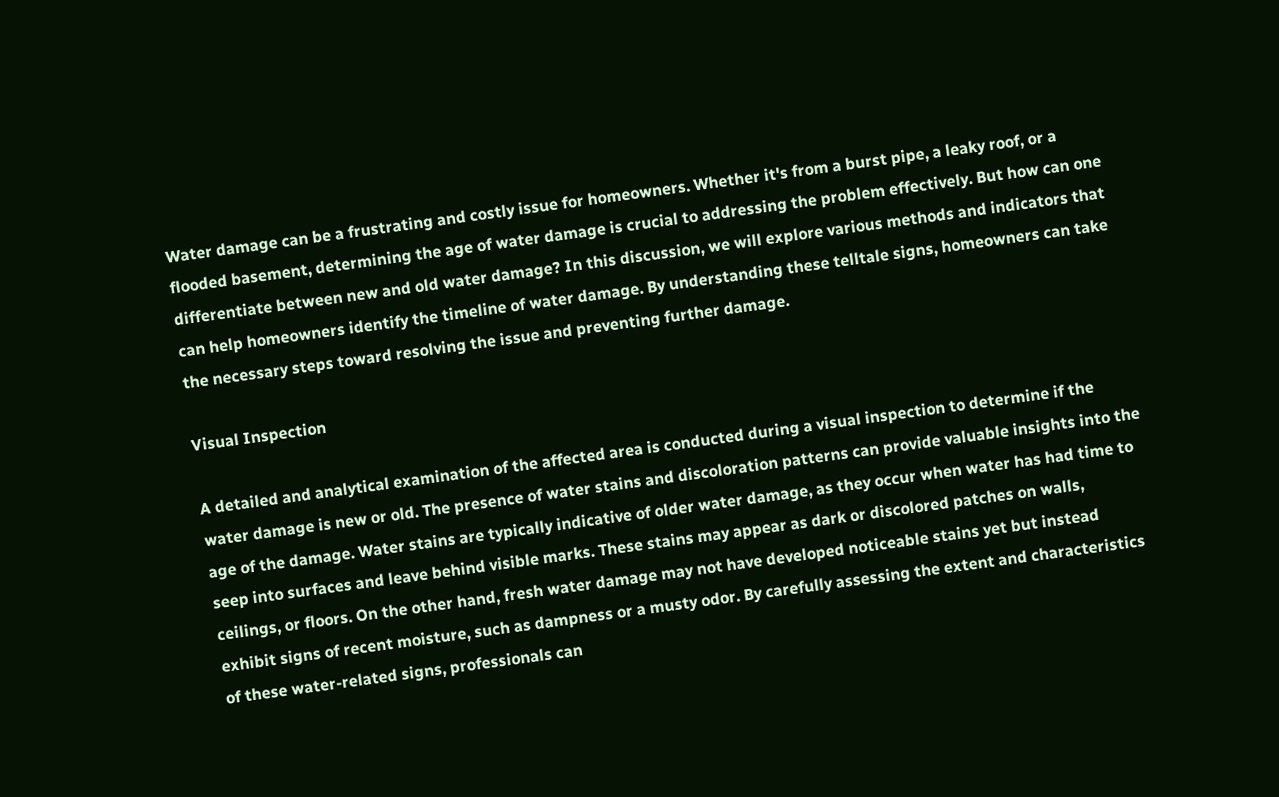Water damage can be a frustrating and costly issue for homeowners. Whether it's from a burst pipe, a leaky roof, or a flooded basement, determining the age of water damage is crucial to addressing the problem effectively. But how can one differentiate between new and old water damage? In this discussion, we will explore various methods and indicators that can help homeowners identify the timeline of water damage. By understanding these telltale signs, homeowners can take the necessary steps toward resolving the issue and preventing further damage.

Visual Inspection

A detailed and analytical examination of the affected area is conducted during a visual inspection to determine if the water damage is new or old. The presence of water stains and discoloration patterns can provide valuable insights into the age of the damage. Water stains are typically indicative of older water damage, as they occur when water has had time to seep into surfaces and leave behind visible marks. These stains may appear as dark or discolored patches on walls, ceilings, or floors. On the other hand, fresh water damage may not have developed noticeable stains yet but instead exhibit signs of recent moisture, such as dampness or a musty odor. By carefully assessing the extent and characteristics of these water-related signs, professionals can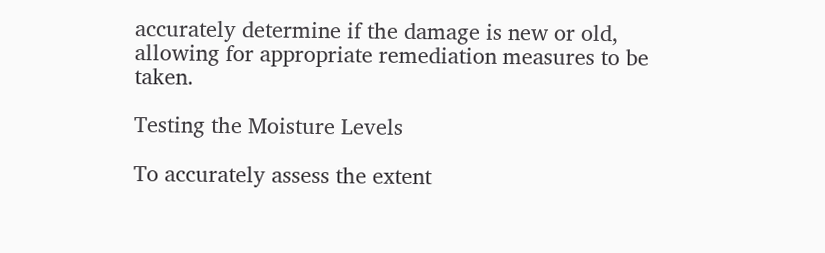accurately determine if the damage is new or old, allowing for appropriate remediation measures to be taken.

Testing the Moisture Levels

To accurately assess the extent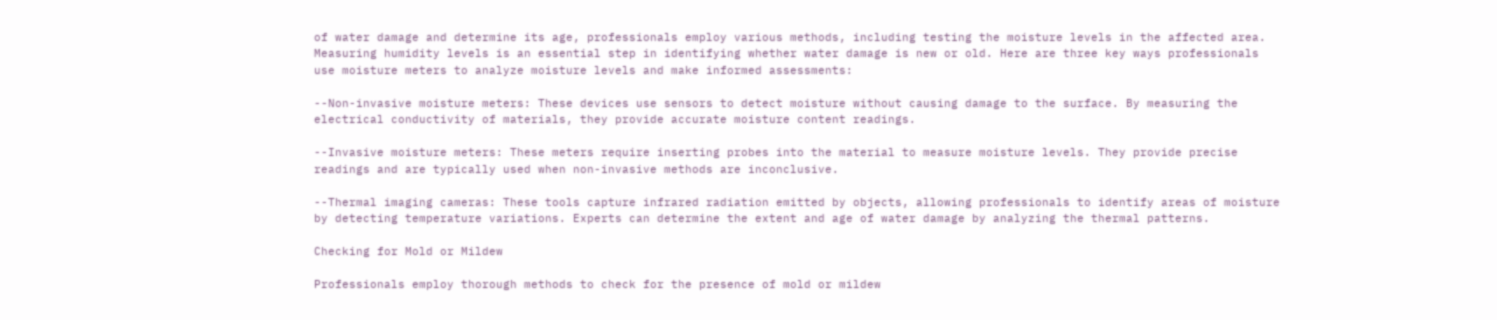of water damage and determine its age, professionals employ various methods, including testing the moisture levels in the affected area. Measuring humidity levels is an essential step in identifying whether water damage is new or old. Here are three key ways professionals use moisture meters to analyze moisture levels and make informed assessments:

--Non-invasive moisture meters: These devices use sensors to detect moisture without causing damage to the surface. By measuring the electrical conductivity of materials, they provide accurate moisture content readings.

--Invasive moisture meters: These meters require inserting probes into the material to measure moisture levels. They provide precise readings and are typically used when non-invasive methods are inconclusive.

--Thermal imaging cameras: These tools capture infrared radiation emitted by objects, allowing professionals to identify areas of moisture by detecting temperature variations. Experts can determine the extent and age of water damage by analyzing the thermal patterns.

Checking for Mold or Mildew

Professionals employ thorough methods to check for the presence of mold or mildew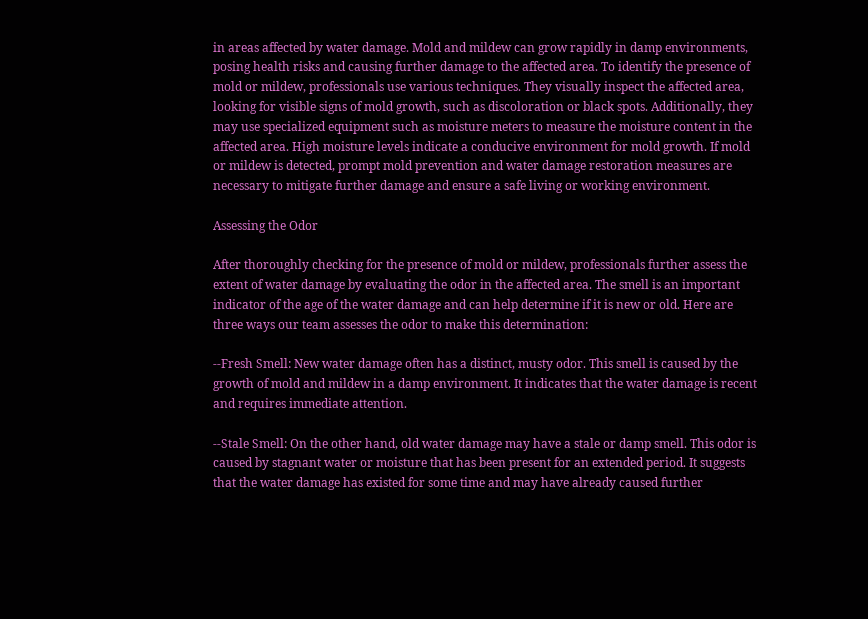in areas affected by water damage. Mold and mildew can grow rapidly in damp environments, posing health risks and causing further damage to the affected area. To identify the presence of mold or mildew, professionals use various techniques. They visually inspect the affected area, looking for visible signs of mold growth, such as discoloration or black spots. Additionally, they may use specialized equipment such as moisture meters to measure the moisture content in the affected area. High moisture levels indicate a conducive environment for mold growth. If mold or mildew is detected, prompt mold prevention and water damage restoration measures are necessary to mitigate further damage and ensure a safe living or working environment.

Assessing the Odor

After thoroughly checking for the presence of mold or mildew, professionals further assess the extent of water damage by evaluating the odor in the affected area. The smell is an important indicator of the age of the water damage and can help determine if it is new or old. Here are three ways our team assesses the odor to make this determination:

--Fresh Smell: New water damage often has a distinct, musty odor. This smell is caused by the growth of mold and mildew in a damp environment. It indicates that the water damage is recent and requires immediate attention.

--Stale Smell: On the other hand, old water damage may have a stale or damp smell. This odor is caused by stagnant water or moisture that has been present for an extended period. It suggests that the water damage has existed for some time and may have already caused further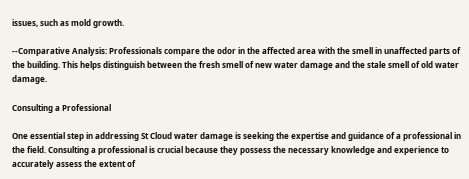issues, such as mold growth.

--Comparative Analysis: Professionals compare the odor in the affected area with the smell in unaffected parts of the building. This helps distinguish between the fresh smell of new water damage and the stale smell of old water damage.

Consulting a Professional

One essential step in addressing St Cloud water damage is seeking the expertise and guidance of a professional in the field. Consulting a professional is crucial because they possess the necessary knowledge and experience to accurately assess the extent of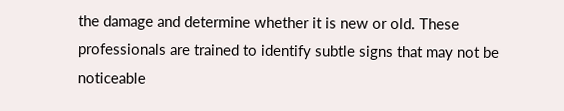the damage and determine whether it is new or old. These professionals are trained to identify subtle signs that may not be noticeable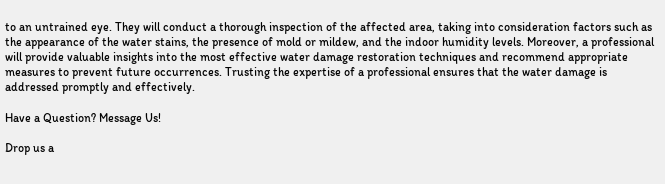to an untrained eye. They will conduct a thorough inspection of the affected area, taking into consideration factors such as the appearance of the water stains, the presence of mold or mildew, and the indoor humidity levels. Moreover, a professional will provide valuable insights into the most effective water damage restoration techniques and recommend appropriate measures to prevent future occurrences. Trusting the expertise of a professional ensures that the water damage is addressed promptly and effectively.

Have a Question? Message Us!

Drop us a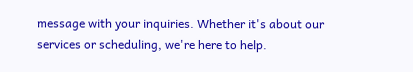message with your inquiries. Whether it's about our services or scheduling, we're here to help.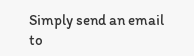Simply send an email to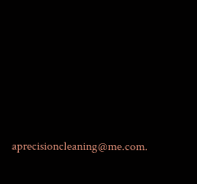aprecisioncleaning@me.com.